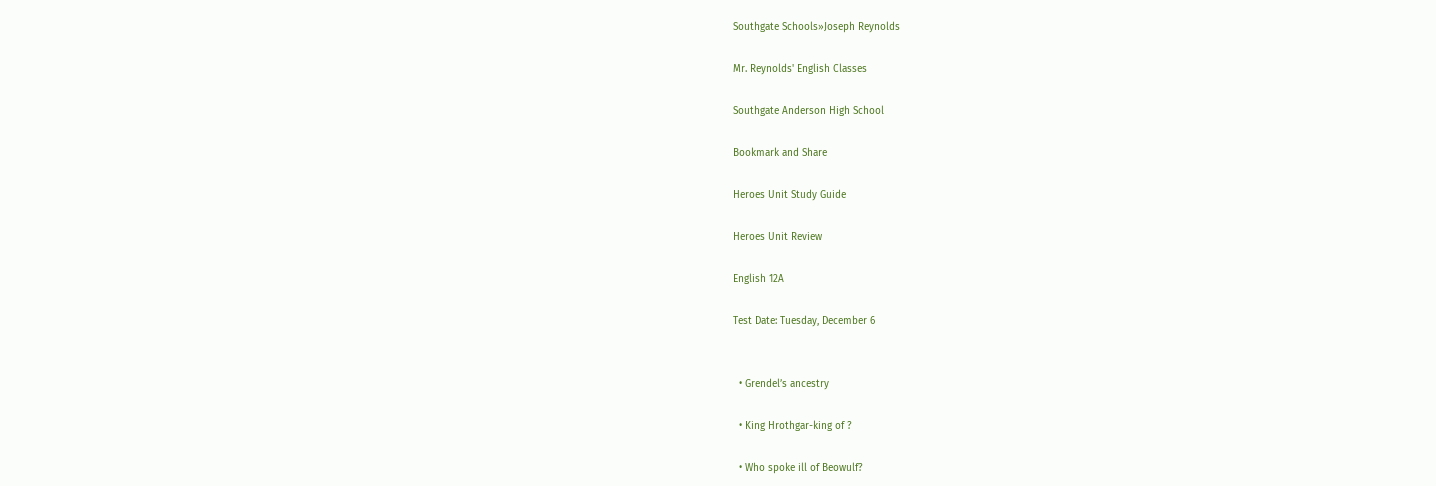Southgate Schools»Joseph Reynolds

Mr. Reynolds' English Classes

Southgate Anderson High School

Bookmark and Share

Heroes Unit Study Guide

Heroes Unit Review

English 12A

Test Date: Tuesday, December 6


  • Grendel’s ancestry

  • King Hrothgar-king of ?

  • Who spoke ill of Beowulf?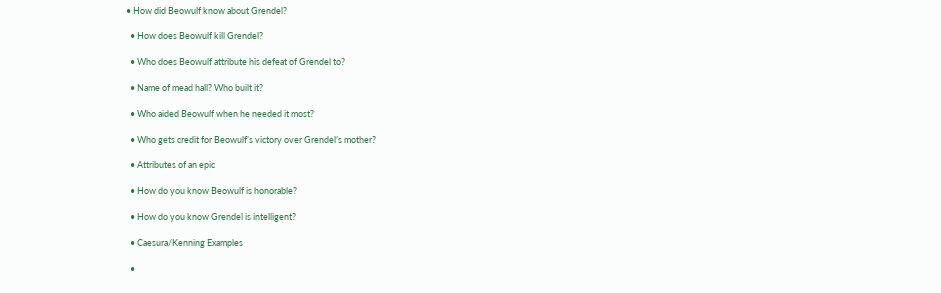• How did Beowulf know about Grendel?

  • How does Beowulf kill Grendel?

  • Who does Beowulf attribute his defeat of Grendel to?

  • Name of mead hall? Who built it?

  • Who aided Beowulf when he needed it most?

  • Who gets credit for Beowulf’s victory over Grendel’s mother?

  • Attributes of an epic

  • How do you know Beowulf is honorable?

  • How do you know Grendel is intelligent?

  • Caesura/Kenning Examples

  •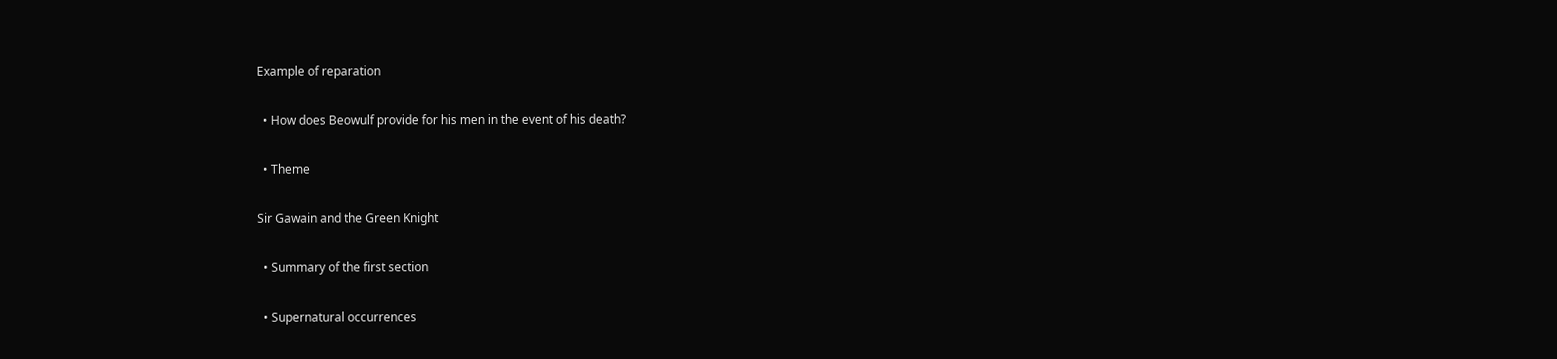Example of reparation

  • How does Beowulf provide for his men in the event of his death?

  • Theme

Sir Gawain and the Green Knight

  • Summary of the first section

  • Supernatural occurrences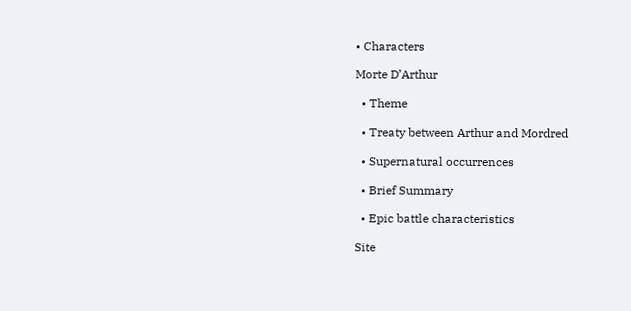• Characters

Morte D’Arthur

  • Theme

  • Treaty between Arthur and Mordred

  • Supernatural occurrences

  • Brief Summary

  • Epic battle characteristics

Site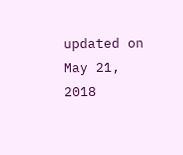updated on May 21, 2018